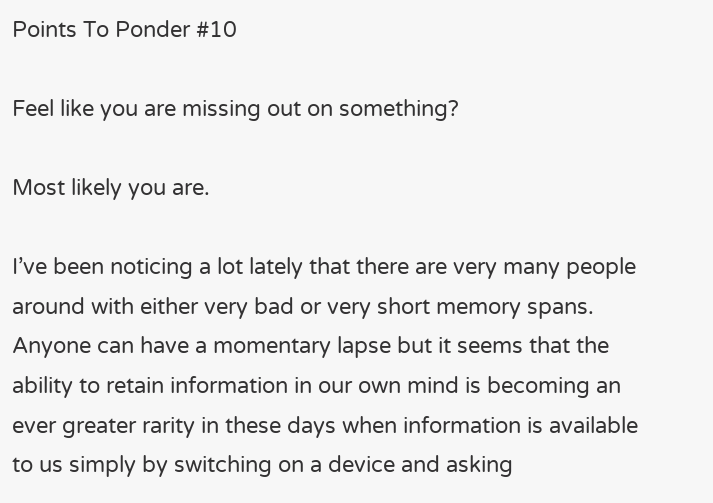Points To Ponder #10

Feel like you are missing out on something?

Most likely you are.

I’ve been noticing a lot lately that there are very many people around with either very bad or very short memory spans. Anyone can have a momentary lapse but it seems that the ability to retain information in our own mind is becoming an ever greater rarity in these days when information is available to us simply by switching on a device and asking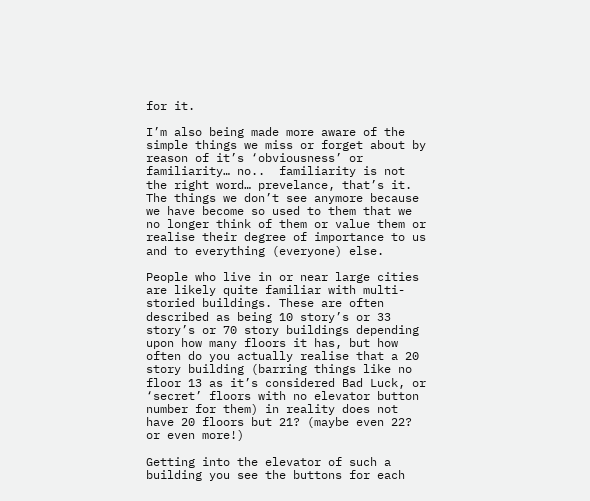for it.

I’m also being made more aware of the simple things we miss or forget about by reason of it’s ‘obviousness’ or familiarity… no..  familiarity is not the right word… prevelance, that’s it. The things we don’t see anymore because we have become so used to them that we no longer think of them or value them or realise their degree of importance to us and to everything (everyone) else.

People who live in or near large cities are likely quite familiar with multi-storied buildings. These are often described as being 10 story’s or 33 story’s or 70 story buildings depending upon how many floors it has, but how often do you actually realise that a 20 story building (barring things like no floor 13 as it’s considered Bad Luck, or ‘secret’ floors with no elevator button number for them) in reality does not have 20 floors but 21? (maybe even 22? or even more!)

Getting into the elevator of such a building you see the buttons for each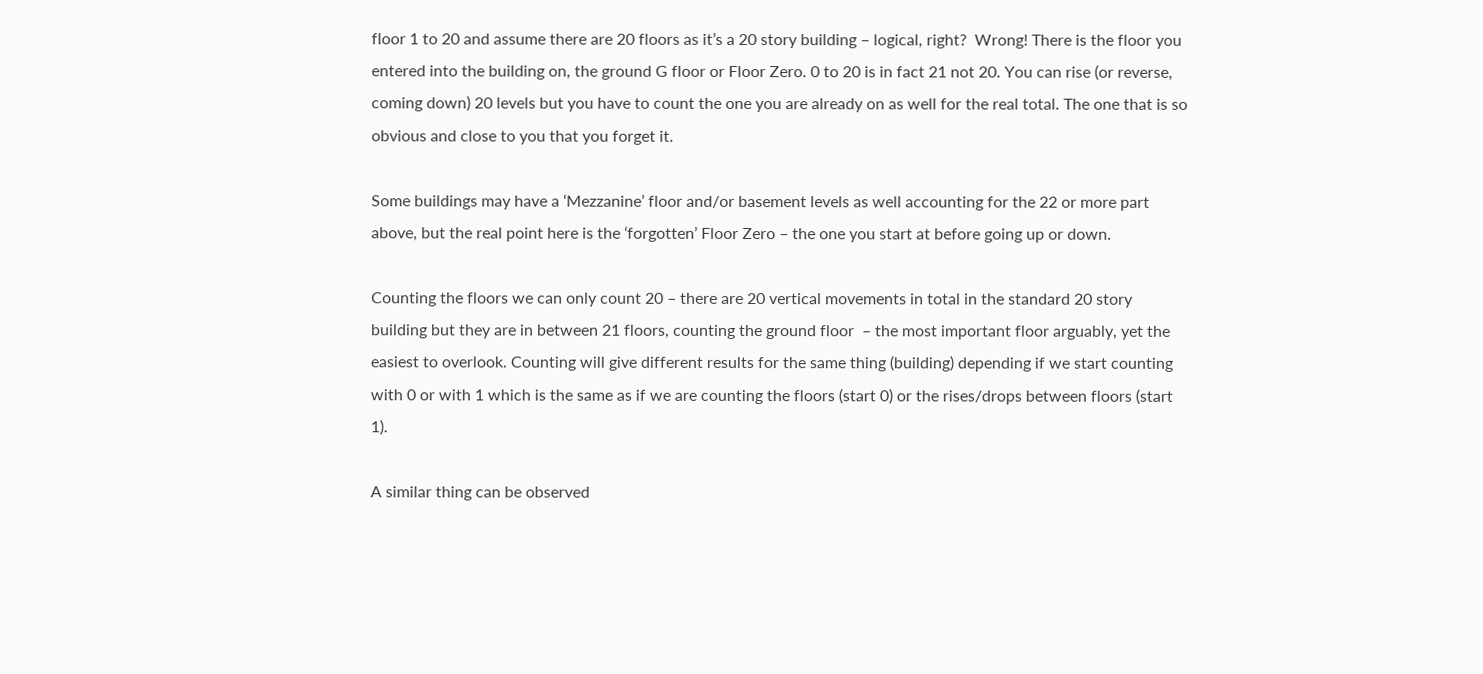floor 1 to 20 and assume there are 20 floors as it’s a 20 story building – logical, right?  Wrong! There is the floor you entered into the building on, the ground G floor or Floor Zero. 0 to 20 is in fact 21 not 20. You can rise (or reverse, coming down) 20 levels but you have to count the one you are already on as well for the real total. The one that is so obvious and close to you that you forget it.

Some buildings may have a ‘Mezzanine’ floor and/or basement levels as well accounting for the 22 or more part above, but the real point here is the ‘forgotten’ Floor Zero – the one you start at before going up or down.

Counting the floors we can only count 20 – there are 20 vertical movements in total in the standard 20 story building but they are in between 21 floors, counting the ground floor  – the most important floor arguably, yet the easiest to overlook. Counting will give different results for the same thing (building) depending if we start counting with 0 or with 1 which is the same as if we are counting the floors (start 0) or the rises/drops between floors (start 1).

A similar thing can be observed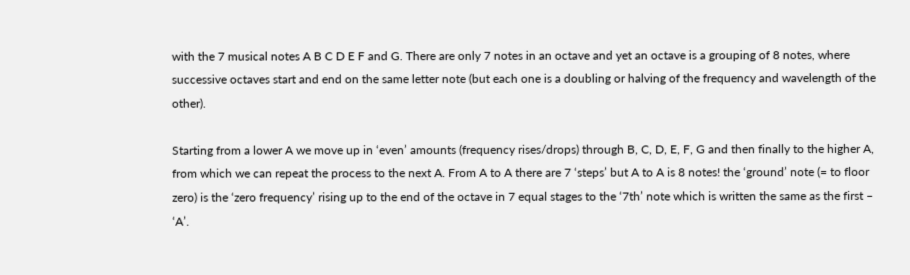with the 7 musical notes A B C D E F and G. There are only 7 notes in an octave and yet an octave is a grouping of 8 notes, where successive octaves start and end on the same letter note (but each one is a doubling or halving of the frequency and wavelength of the other).

Starting from a lower A we move up in ‘even’ amounts (frequency rises/drops) through B, C, D, E, F, G and then finally to the higher A, from which we can repeat the process to the next A. From A to A there are 7 ‘steps’ but A to A is 8 notes! the ‘ground’ note (= to floor zero) is the ‘zero frequency’ rising up to the end of the octave in 7 equal stages to the ‘7th’ note which is written the same as the first – ‘A’.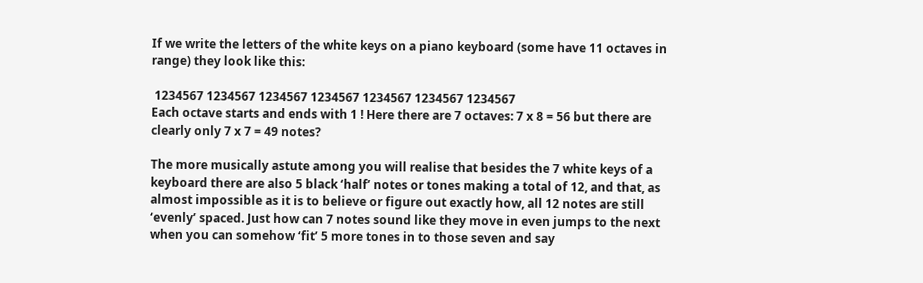If we write the letters of the white keys on a piano keyboard (some have 11 octaves in range) they look like this:

 1234567 1234567 1234567 1234567 1234567 1234567 1234567
Each octave starts and ends with 1 ! Here there are 7 octaves: 7 x 8 = 56 but there are clearly only 7 x 7 = 49 notes?

The more musically astute among you will realise that besides the 7 white keys of a keyboard there are also 5 black ‘half’ notes or tones making a total of 12, and that, as almost impossible as it is to believe or figure out exactly how, all 12 notes are still ‘evenly’ spaced. Just how can 7 notes sound like they move in even jumps to the next when you can somehow ‘fit’ 5 more tones in to those seven and say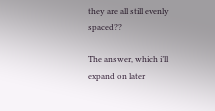they are all still evenly spaced??

The answer, which i’ll expand on later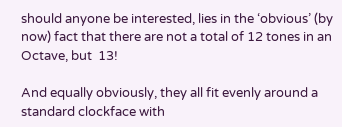should anyone be interested, lies in the ‘obvious’ (by now) fact that there are not a total of 12 tones in an Octave, but  13!

And equally obviously, they all fit evenly around a standard clockface with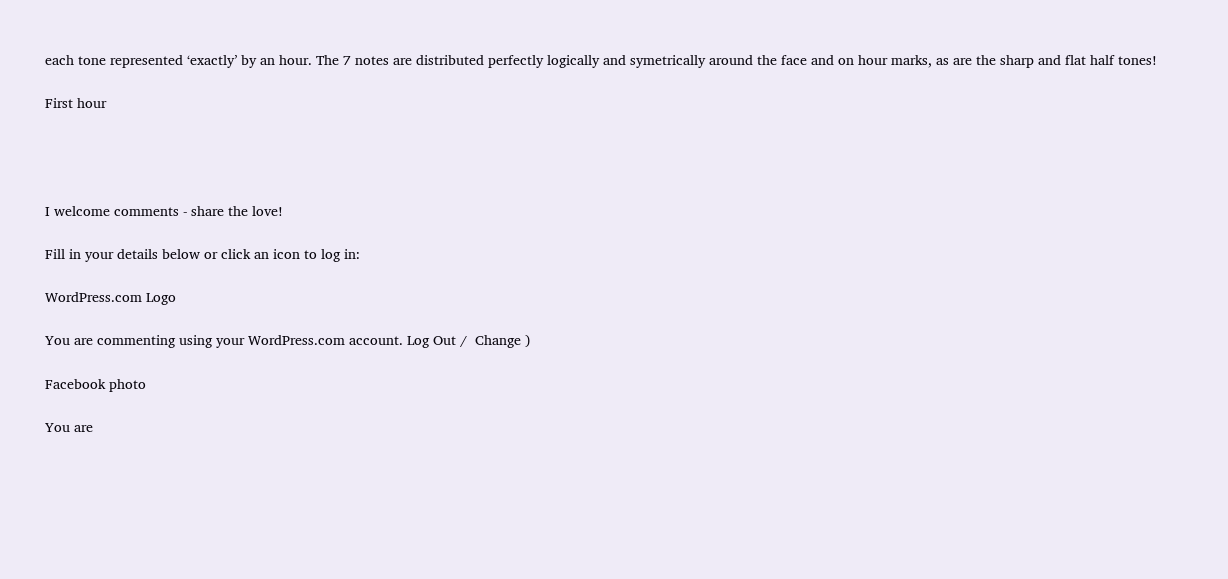each tone represented ‘exactly’ by an hour. The 7 notes are distributed perfectly logically and symetrically around the face and on hour marks, as are the sharp and flat half tones!

First hour




I welcome comments - share the love!

Fill in your details below or click an icon to log in:

WordPress.com Logo

You are commenting using your WordPress.com account. Log Out /  Change )

Facebook photo

You are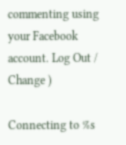commenting using your Facebook account. Log Out /  Change )

Connecting to %s